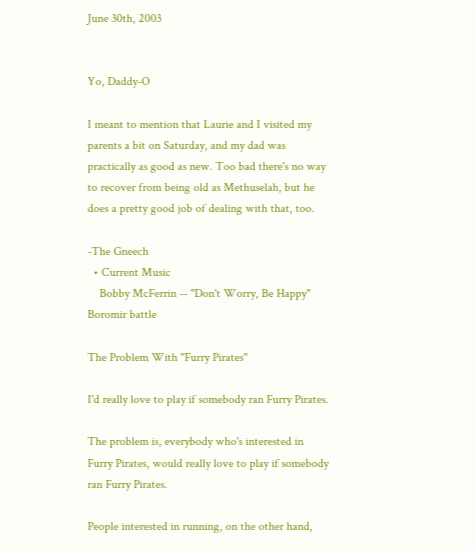June 30th, 2003


Yo, Daddy-O

I meant to mention that Laurie and I visited my parents a bit on Saturday, and my dad was practically as good as new. Too bad there's no way to recover from being old as Methuselah, but he does a pretty good job of dealing with that, too.

-The Gneech
  • Current Music
    Bobby McFerrin -- "Don't Worry, Be Happy"
Boromir battle

The Problem With "Furry Pirates"

I'd really love to play if somebody ran Furry Pirates.

The problem is, everybody who's interested in Furry Pirates, would really love to play if somebody ran Furry Pirates.

People interested in running, on the other hand,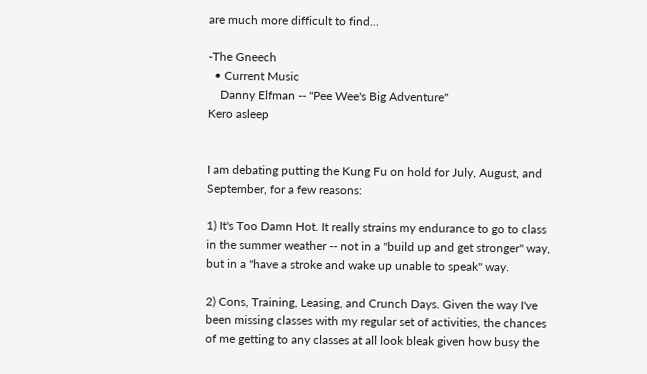are much more difficult to find...

-The Gneech
  • Current Music
    Danny Elfman -- "Pee Wee's Big Adventure"
Kero asleep


I am debating putting the Kung Fu on hold for July, August, and September, for a few reasons:

1) It's Too Damn Hot. It really strains my endurance to go to class in the summer weather -- not in a "build up and get stronger" way, but in a "have a stroke and wake up unable to speak" way.

2) Cons, Training, Leasing, and Crunch Days. Given the way I've been missing classes with my regular set of activities, the chances of me getting to any classes at all look bleak given how busy the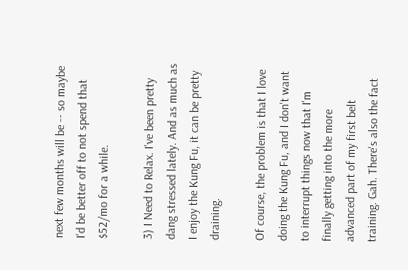next few months will be -- so maybe I'd be better off to not spend that $52/mo for a while.

3) I Need to Relax. I've been pretty dang stressed lately. And as much as I enjoy the Kung Fu, it can be pretty draining.

Of course, the problem is that I love doing the Kung Fu, and I don't want to interrupt things now that I'm finally getting into the more advanced part of my first belt training. Gah. There's also the fact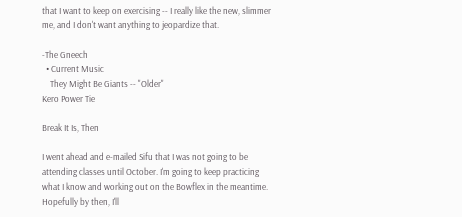that I want to keep on exercising -- I really like the new, slimmer me, and I don't want anything to jeopardize that.

-The Gneech
  • Current Music
    They Might Be Giants -- "Older"
Kero Power Tie

Break It Is, Then

I went ahead and e-mailed Sifu that I was not going to be attending classes until October. I'm going to keep practicing what I know and working out on the Bowflex in the meantime. Hopefully by then, I'll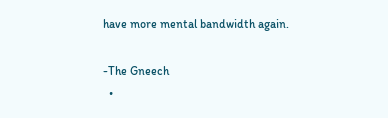have more mental bandwidth again.

-The Gneech
  •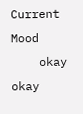Current Mood
    okay okay